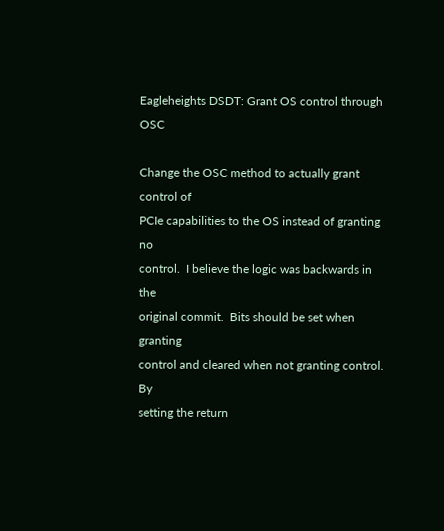Eagleheights DSDT: Grant OS control through OSC

Change the OSC method to actually grant control of
PCIe capabilities to the OS instead of granting no
control.  I believe the logic was backwards in the
original commit.  Bits should be set when granting
control and cleared when not granting control.  By
setting the return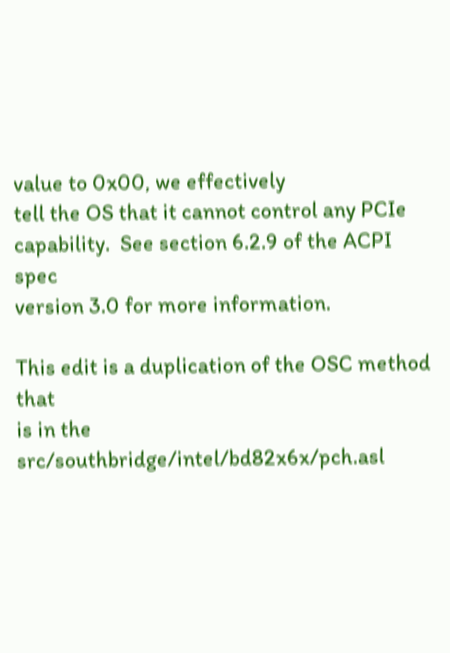value to 0x00, we effectively
tell the OS that it cannot control any PCIe
capability.  See section 6.2.9 of the ACPI spec
version 3.0 for more information.

This edit is a duplication of the OSC method that
is in the src/southbridge/intel/bd82x6x/pch.asl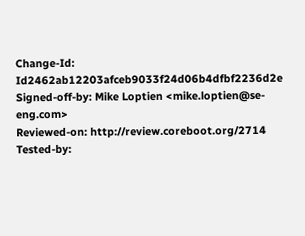Change-Id: Id2462ab12203afceb9033f24d06b4dfbf2236d2e
Signed-off-by: Mike Loptien <mike.loptien@se-eng.com>
Reviewed-on: http://review.coreboot.org/2714
Tested-by: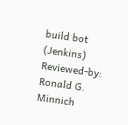build bot (Jenkins)
Reviewed-by: Ronald G. Minnich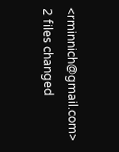<rminnich@gmail.com>
2 files changed